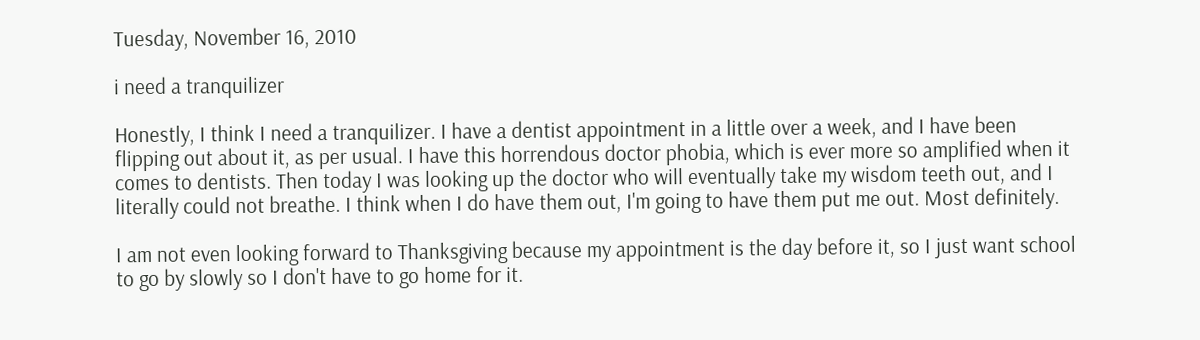Tuesday, November 16, 2010

i need a tranquilizer

Honestly, I think I need a tranquilizer. I have a dentist appointment in a little over a week, and I have been flipping out about it, as per usual. I have this horrendous doctor phobia, which is ever more so amplified when it comes to dentists. Then today I was looking up the doctor who will eventually take my wisdom teeth out, and I literally could not breathe. I think when I do have them out, I'm going to have them put me out. Most definitely.

I am not even looking forward to Thanksgiving because my appointment is the day before it, so I just want school to go by slowly so I don't have to go home for it.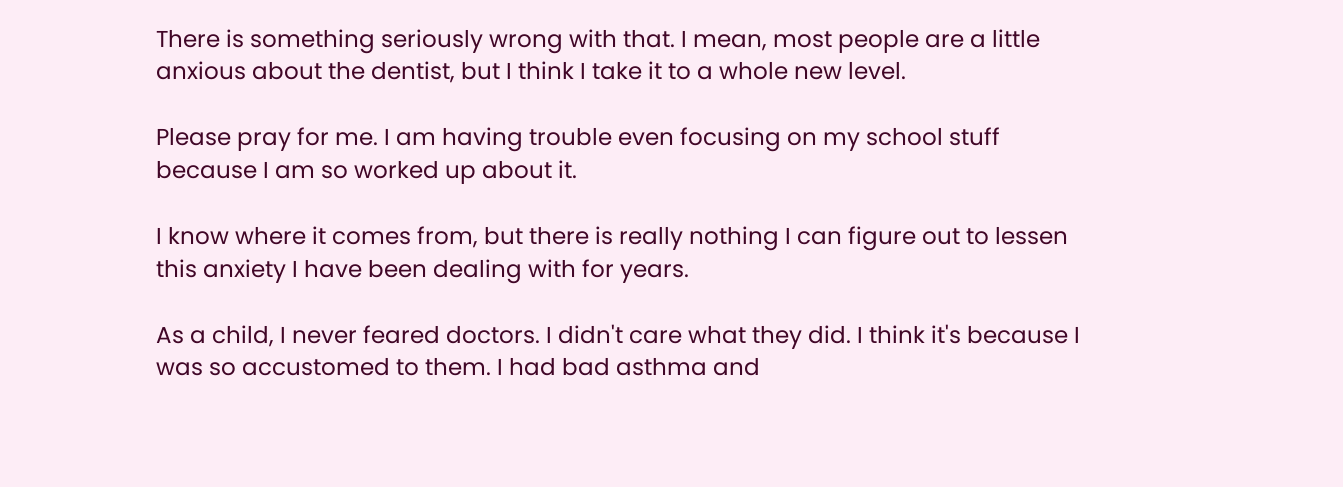There is something seriously wrong with that. I mean, most people are a little anxious about the dentist, but I think I take it to a whole new level.

Please pray for me. I am having trouble even focusing on my school stuff because I am so worked up about it.

I know where it comes from, but there is really nothing I can figure out to lessen this anxiety I have been dealing with for years.

As a child, I never feared doctors. I didn't care what they did. I think it's because I was so accustomed to them. I had bad asthma and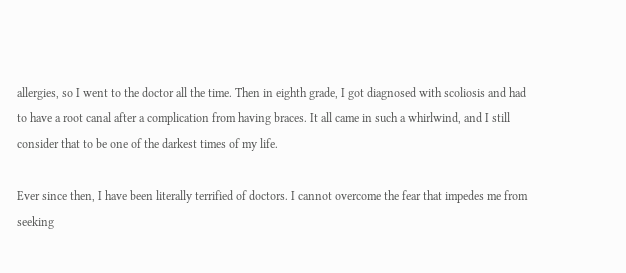allergies, so I went to the doctor all the time. Then in eighth grade, I got diagnosed with scoliosis and had to have a root canal after a complication from having braces. It all came in such a whirlwind, and I still consider that to be one of the darkest times of my life.

Ever since then, I have been literally terrified of doctors. I cannot overcome the fear that impedes me from seeking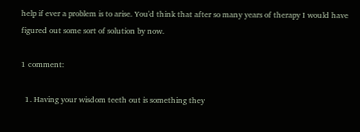help if ever a problem is to arise. You'd think that after so many years of therapy I would have figured out some sort of solution by now.

1 comment:

  1. Having your wisdom teeth out is something they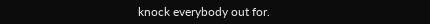knock everybody out for.